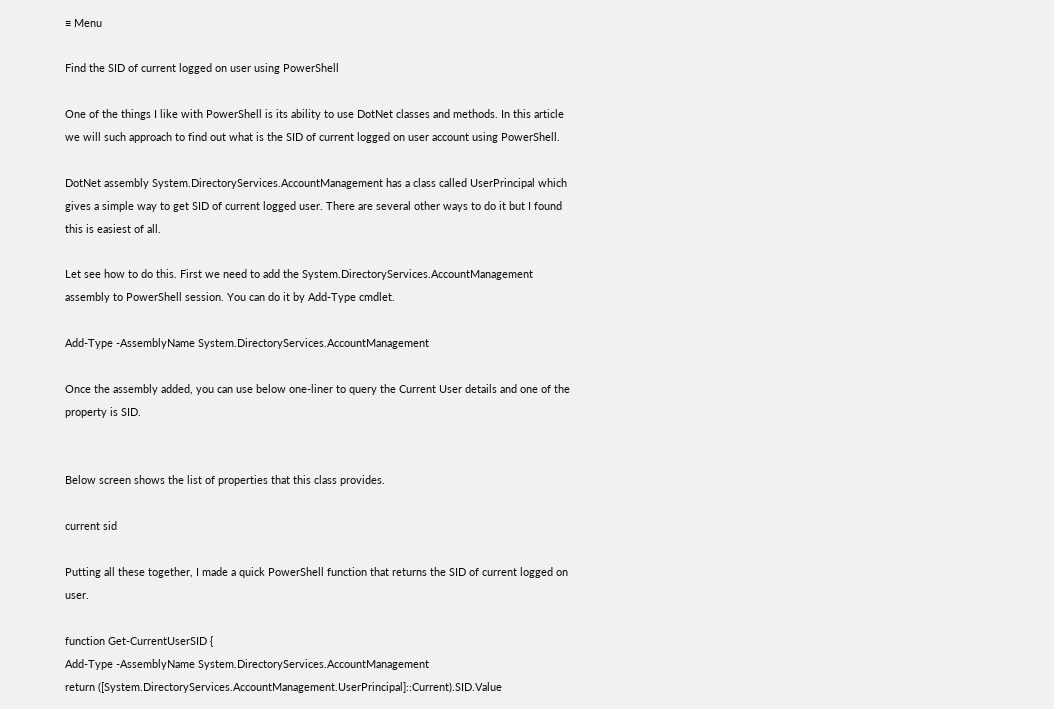≡ Menu

Find the SID of current logged on user using PowerShell

One of the things I like with PowerShell is its ability to use DotNet classes and methods. In this article we will such approach to find out what is the SID of current logged on user account using PowerShell.

DotNet assembly System.DirectoryServices.AccountManagement has a class called UserPrincipal which gives a simple way to get SID of current logged user. There are several other ways to do it but I found this is easiest of all.

Let see how to do this. First we need to add the System.DirectoryServices.AccountManagement assembly to PowerShell session. You can do it by Add-Type cmdlet.

Add-Type -AssemblyName System.DirectoryServices.AccountManagement

Once the assembly added, you can use below one-liner to query the Current User details and one of the property is SID.


Below screen shows the list of properties that this class provides.

current sid

Putting all these together, I made a quick PowerShell function that returns the SID of current logged on user.

function Get-CurrentUserSID {
Add-Type -AssemblyName System.DirectoryServices.AccountManagement
return ([System.DirectoryServices.AccountManagement.UserPrincipal]::Current).SID.Value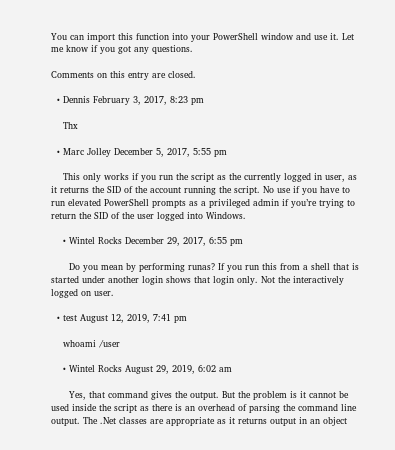You can import this function into your PowerShell window and use it. Let me know if you got any questions.

Comments on this entry are closed.

  • Dennis February 3, 2017, 8:23 pm

    Thx

  • Marc Jolley December 5, 2017, 5:55 pm

    This only works if you run the script as the currently logged in user, as it returns the SID of the account running the script. No use if you have to run elevated PowerShell prompts as a privileged admin if you’re trying to return the SID of the user logged into Windows.

    • Wintel Rocks December 29, 2017, 6:55 pm

      Do you mean by performing runas? If you run this from a shell that is started under another login shows that login only. Not the interactively logged on user.

  • test August 12, 2019, 7:41 pm

    whoami /user

    • Wintel Rocks August 29, 2019, 6:02 am

      Yes, that command gives the output. But the problem is it cannot be used inside the script as there is an overhead of parsing the command line output. The .Net classes are appropriate as it returns output in an object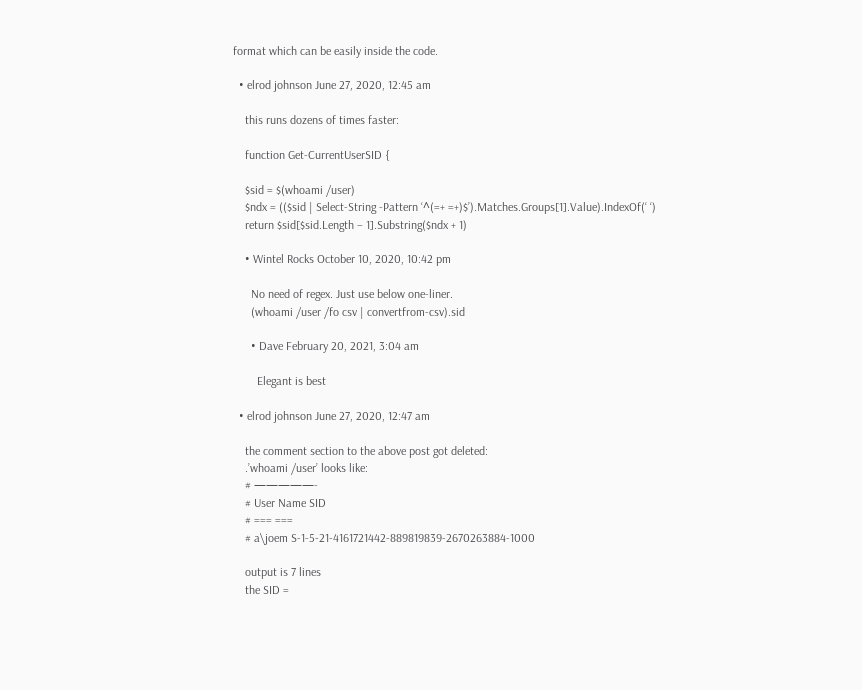format which can be easily inside the code.

  • elrod johnson June 27, 2020, 12:45 am

    this runs dozens of times faster:

    function Get-CurrentUserSID {

    $sid = $(whoami /user)
    $ndx = (($sid | Select-String -Pattern ‘^(=+ =+)$’).Matches.Groups[1].Value).IndexOf(‘ ‘)
    return $sid[$sid.Length – 1].Substring($ndx + 1)

    • Wintel Rocks October 10, 2020, 10:42 pm

      No need of regex. Just use below one-liner.
      (whoami /user /fo csv | convertfrom-csv).sid

      • Dave February 20, 2021, 3:04 am

        Elegant is best

  • elrod johnson June 27, 2020, 12:47 am

    the comment section to the above post got deleted:
    .’whoami /user’ looks like:
    # —————-
    # User Name SID
    # === ===
    # a\joem S-1-5-21-4161721442-889819839-2670263884-1000

    output is 7 lines
    the SID =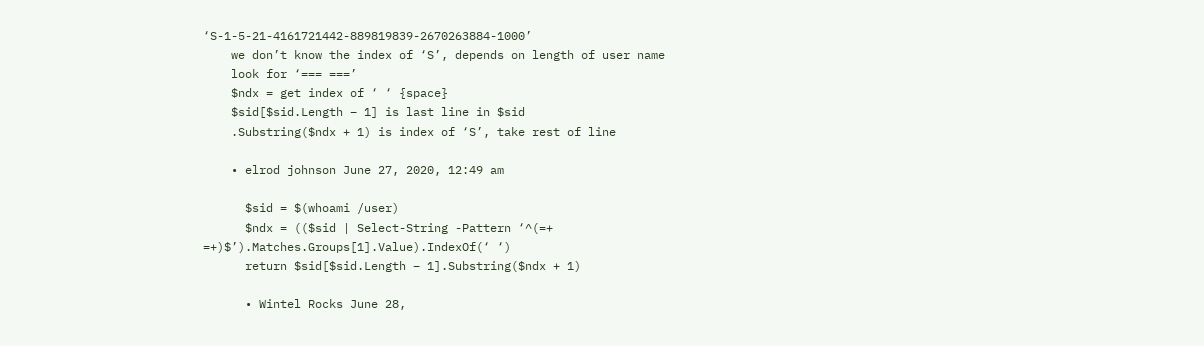‘S-1-5-21-4161721442-889819839-2670263884-1000’
    we don’t know the index of ‘S’, depends on length of user name
    look for ‘=== ===’
    $ndx = get index of ‘ ‘ {space}
    $sid[$sid.Length – 1] is last line in $sid
    .Substring($ndx + 1) is index of ‘S’, take rest of line

    • elrod johnson June 27, 2020, 12:49 am

      $sid = $(whoami /user)
      $ndx = (($sid | Select-String -Pattern ‘^(=+ =+)$’).Matches.Groups[1].Value).IndexOf(‘ ‘)
      return $sid[$sid.Length – 1].Substring($ndx + 1)

      • Wintel Rocks June 28,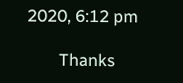2020, 6:12 pm

        Thanks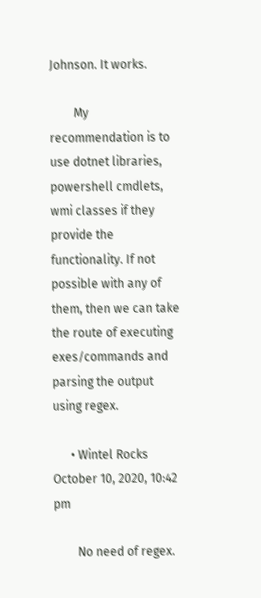Johnson. It works.

        My recommendation is to use dotnet libraries, powershell cmdlets, wmi classes if they provide the functionality. If not possible with any of them, then we can take the route of executing exes/commands and parsing the output using regex.

      • Wintel Rocks October 10, 2020, 10:42 pm

        No need of regex.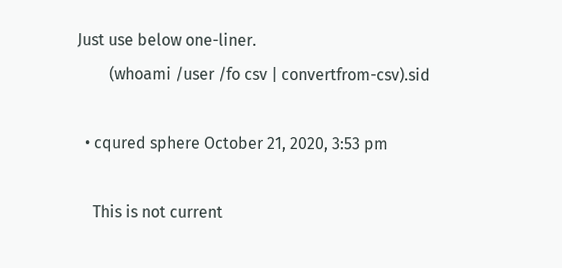Just use below one-liner.
        (whoami /user /fo csv | convertfrom-csv).sid

  • cqured sphere October 21, 2020, 3:53 pm

    This is not current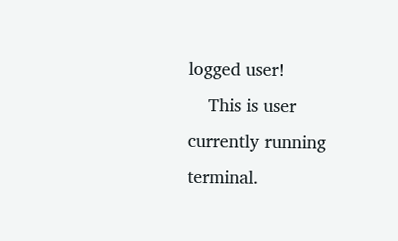logged user!
    This is user currently running terminal.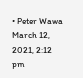• Peter Wawa March 12, 2021, 2:12 pm